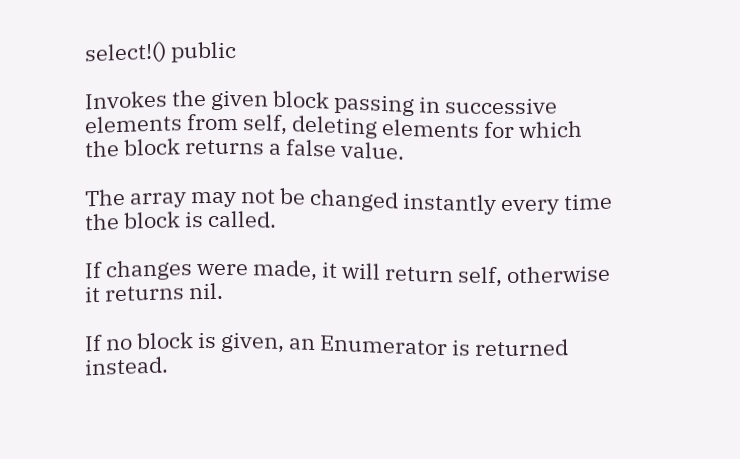select!() public

Invokes the given block passing in successive elements from self, deleting elements for which the block returns a false value.

The array may not be changed instantly every time the block is called.

If changes were made, it will return self, otherwise it returns nil.

If no block is given, an Enumerator is returned instead.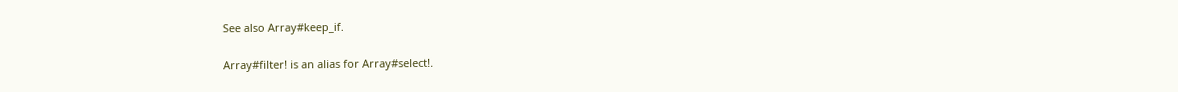See also Array#keep_if.

Array#filter! is an alias for Array#select!.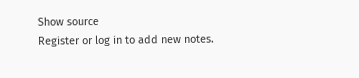Show source
Register or log in to add new notes.